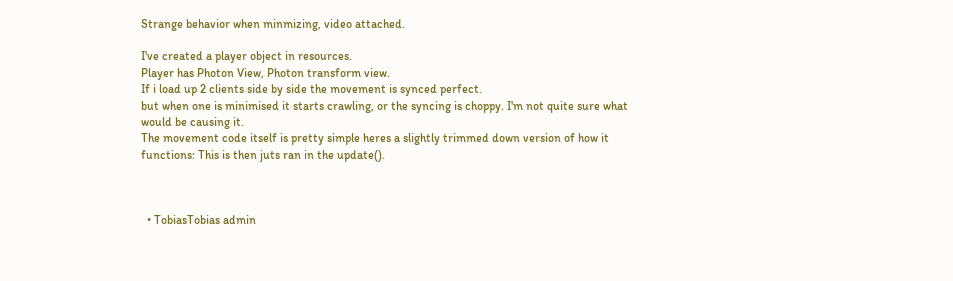Strange behavior when minmizing, video attached.

I've created a player object in resources.
Player has Photon View, Photon transform view.
If i load up 2 clients side by side the movement is synced perfect.
but when one is minimised it starts crawling, or the syncing is choppy. I'm not quite sure what would be causing it.
The movement code itself is pretty simple heres a slightly trimmed down version of how it functions: This is then juts ran in the update().



  • TobiasTobias admin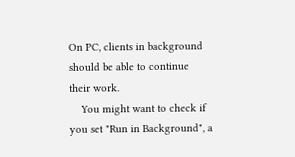On PC, clients in background should be able to continue their work.
    You might want to check if you set "Run in Background", a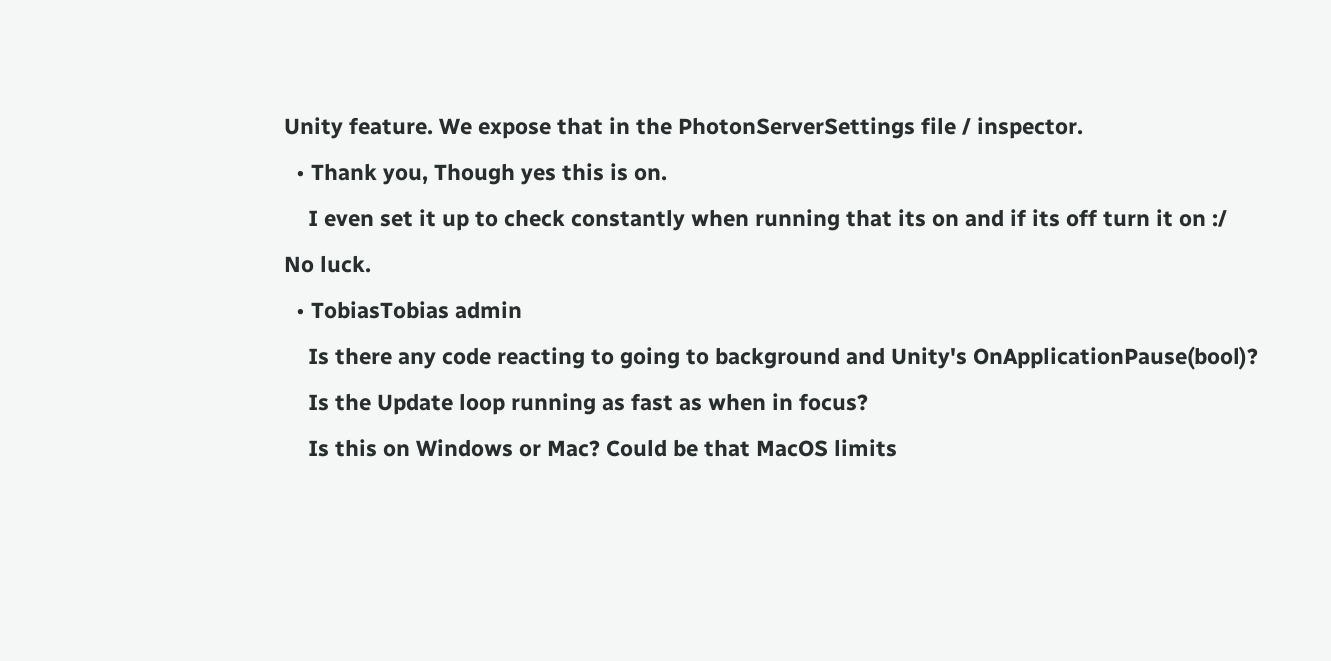Unity feature. We expose that in the PhotonServerSettings file / inspector.
  • Thank you, Though yes this is on.
    I even set it up to check constantly when running that its on and if its off turn it on :/ No luck.
  • TobiasTobias admin
    Is there any code reacting to going to background and Unity's OnApplicationPause(bool)?
    Is the Update loop running as fast as when in focus?
    Is this on Windows or Mac? Could be that MacOS limits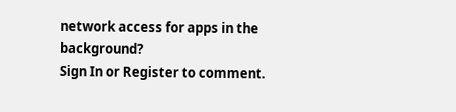network access for apps in the background?
Sign In or Register to comment.